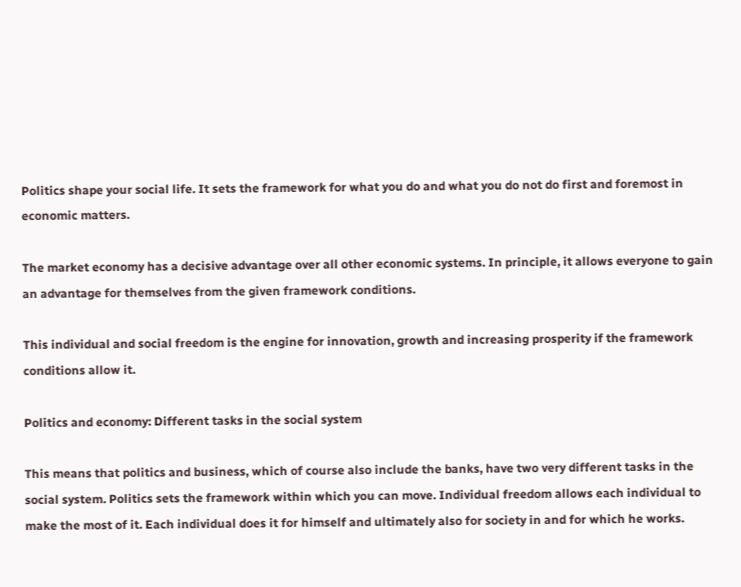Politics shape your social life. It sets the framework for what you do and what you do not do first and foremost in economic matters.

The market economy has a decisive advantage over all other economic systems. In principle, it allows everyone to gain an advantage for themselves from the given framework conditions.

This individual and social freedom is the engine for innovation, growth and increasing prosperity if the framework conditions allow it.

Politics and economy: Different tasks in the social system

This means that politics and business, which of course also include the banks, have two very different tasks in the social system. Politics sets the framework within which you can move. Individual freedom allows each individual to make the most of it. Each individual does it for himself and ultimately also for society in and for which he works.